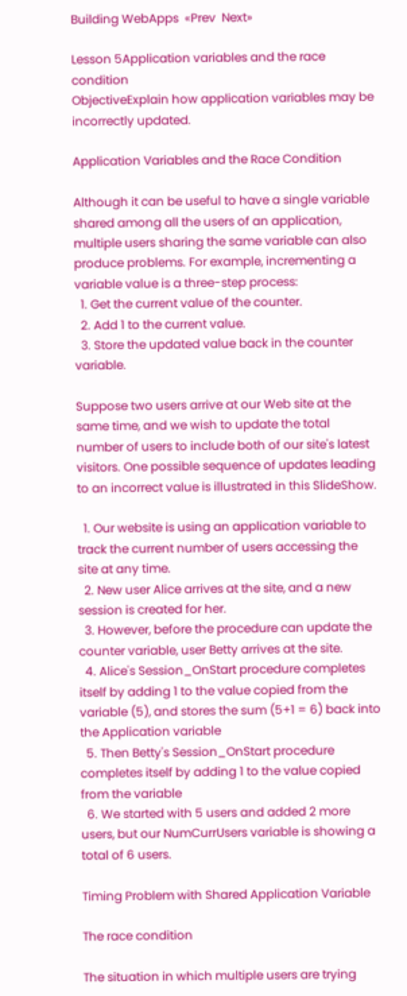Building WebApps  «Prev  Next»

Lesson 5Application variables and the race condition
ObjectiveExplain how application variables may be incorrectly updated.

Application Variables and the Race Condition

Although it can be useful to have a single variable shared among all the users of an application, multiple users sharing the same variable can also produce problems. For example, incrementing a variable value is a three-step process:
  1. Get the current value of the counter.
  2. Add 1 to the current value.
  3. Store the updated value back in the counter variable.

Suppose two users arrive at our Web site at the same time, and we wish to update the total number of users to include both of our site's latest visitors. One possible sequence of updates leading to an incorrect value is illustrated in this SlideShow.

  1. Our website is using an application variable to track the current number of users accessing the site at any time.
  2. New user Alice arrives at the site, and a new session is created for her.
  3. However, before the procedure can update the counter variable, user Betty arrives at the site.
  4. Alice's Session_OnStart procedure completes itself by adding 1 to the value copied from the variable (5), and stores the sum (5+1 = 6) back into the Application variable
  5. Then Betty's Session_OnStart procedure completes itself by adding 1 to the value copied from the variable
  6. We started with 5 users and added 2 more users, but our NumCurrUsers variable is showing a total of 6 users.

Timing Problem with Shared Application Variable

The race condition

The situation in which multiple users are trying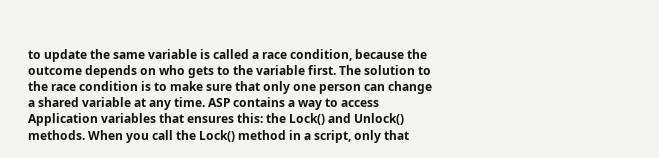to update the same variable is called a race condition, because the outcome depends on who gets to the variable first. The solution to the race condition is to make sure that only one person can change a shared variable at any time. ASP contains a way to access Application variables that ensures this: the Lock() and Unlock() methods. When you call the Lock() method in a script, only that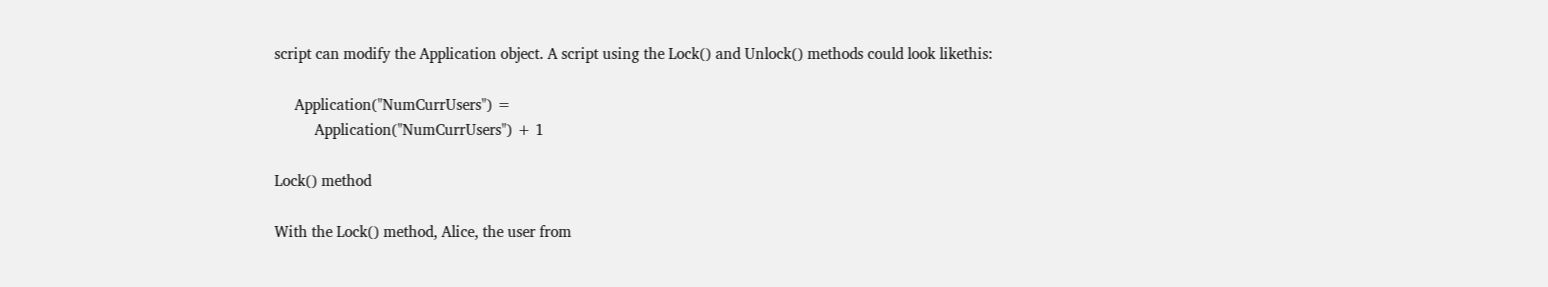script can modify the Application object. A script using the Lock() and Unlock() methods could look likethis:

     Application("NumCurrUsers") =
          Application("NumCurrUsers") + 1

Lock() method

With the Lock() method, Alice, the user from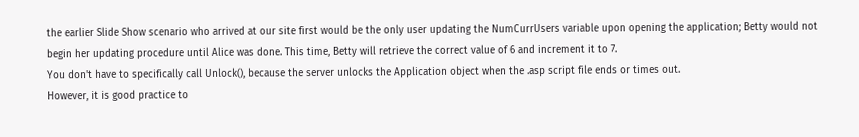the earlier Slide Show scenario who arrived at our site first would be the only user updating the NumCurrUsers variable upon opening the application; Betty would not begin her updating procedure until Alice was done. This time, Betty will retrieve the correct value of 6 and increment it to 7.
You don't have to specifically call Unlock(), because the server unlocks the Application object when the .asp script file ends or times out.
However, it is good practice to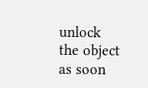unlock the object as soon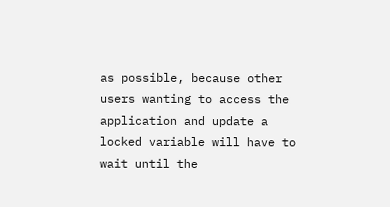as possible, because other users wanting to access the application and update a locked variable will have to wait until the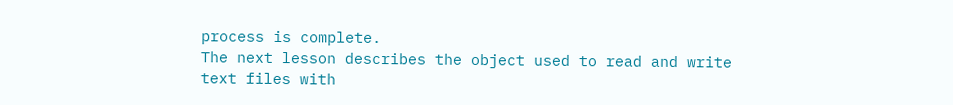process is complete.
The next lesson describes the object used to read and write text files with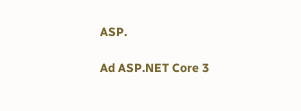ASP.

Ad ASP.NET Core 3